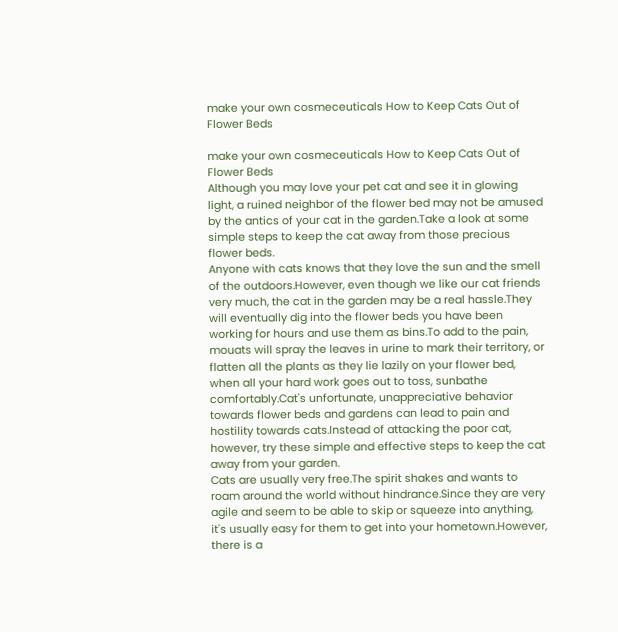make your own cosmeceuticals How to Keep Cats Out of Flower Beds

make your own cosmeceuticals How to Keep Cats Out of Flower Beds
Although you may love your pet cat and see it in glowing light, a ruined neighbor of the flower bed may not be amused by the antics of your cat in the garden.Take a look at some simple steps to keep the cat away from those precious flower beds.
Anyone with cats knows that they love the sun and the smell of the outdoors.However, even though we like our cat friends very much, the cat in the garden may be a real hassle.They will eventually dig into the flower beds you have been working for hours and use them as bins.To add to the pain, mouats will spray the leaves in urine to mark their territory, or flatten all the plants as they lie lazily on your flower bed, when all your hard work goes out to toss, sunbathe comfortably.Cat's unfortunate, unappreciative behavior towards flower beds and gardens can lead to pain and hostility towards cats.Instead of attacking the poor cat, however, try these simple and effective steps to keep the cat away from your garden.
Cats are usually very free.The spirit shakes and wants to roam around the world without hindrance.Since they are very agile and seem to be able to skip or squeeze into anything, it's usually easy for them to get into your hometown.However, there is a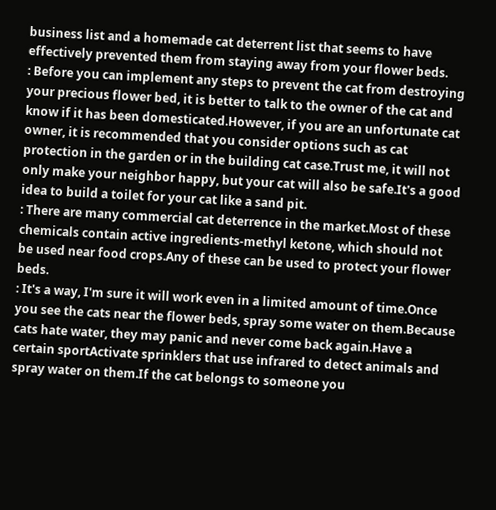business list and a homemade cat deterrent list that seems to have effectively prevented them from staying away from your flower beds.
: Before you can implement any steps to prevent the cat from destroying your precious flower bed, it is better to talk to the owner of the cat and know if it has been domesticated.However, if you are an unfortunate cat owner, it is recommended that you consider options such as cat protection in the garden or in the building cat case.Trust me, it will not only make your neighbor happy, but your cat will also be safe.It's a good idea to build a toilet for your cat like a sand pit.
: There are many commercial cat deterrence in the market.Most of these chemicals contain active ingredients-methyl ketone, which should not be used near food crops.Any of these can be used to protect your flower beds.
: It's a way, I'm sure it will work even in a limited amount of time.Once you see the cats near the flower beds, spray some water on them.Because cats hate water, they may panic and never come back again.Have a certain sportActivate sprinklers that use infrared to detect animals and spray water on them.If the cat belongs to someone you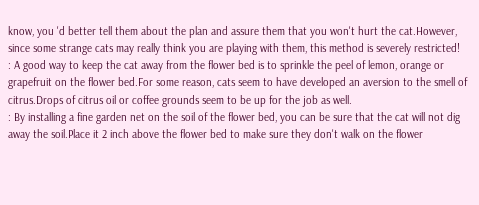know, you 'd better tell them about the plan and assure them that you won't hurt the cat.However, since some strange cats may really think you are playing with them, this method is severely restricted!
: A good way to keep the cat away from the flower bed is to sprinkle the peel of lemon, orange or grapefruit on the flower bed.For some reason, cats seem to have developed an aversion to the smell of citrus.Drops of citrus oil or coffee grounds seem to be up for the job as well.
: By installing a fine garden net on the soil of the flower bed, you can be sure that the cat will not dig away the soil.Place it 2 inch above the flower bed to make sure they don't walk on the flower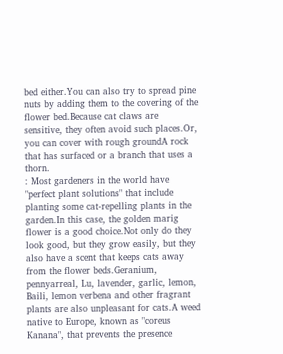bed either.You can also try to spread pine nuts by adding them to the covering of the flower bed.Because cat claws are sensitive, they often avoid such places.Or, you can cover with rough groundA rock that has surfaced or a branch that uses a thorn.
: Most gardeners in the world have "perfect plant solutions" that include planting some cat-repelling plants in the garden.In this case, the golden marig flower is a good choice.Not only do they look good, but they grow easily, but they also have a scent that keeps cats away from the flower beds.Geranium, pennyarreal, Lu, lavender, garlic, lemon, Baili, lemon verbena and other fragrant plants are also unpleasant for cats.A weed native to Europe, known as "coreus Kanana", that prevents the presence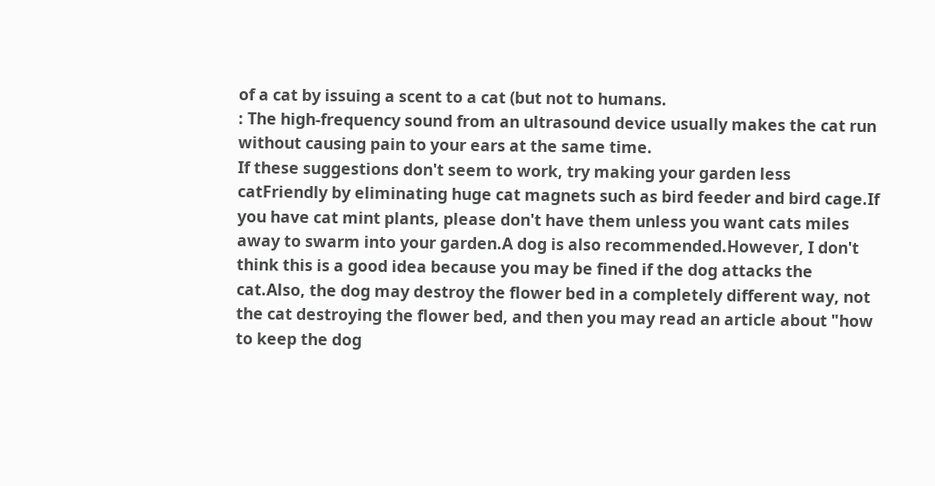of a cat by issuing a scent to a cat (but not to humans.
: The high-frequency sound from an ultrasound device usually makes the cat run without causing pain to your ears at the same time.
If these suggestions don't seem to work, try making your garden less catFriendly by eliminating huge cat magnets such as bird feeder and bird cage.If you have cat mint plants, please don't have them unless you want cats miles away to swarm into your garden.A dog is also recommended.However, I don't think this is a good idea because you may be fined if the dog attacks the cat.Also, the dog may destroy the flower bed in a completely different way, not the cat destroying the flower bed, and then you may read an article about "how to keep the dog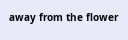away from the flower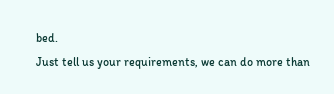bed.
Just tell us your requirements, we can do more than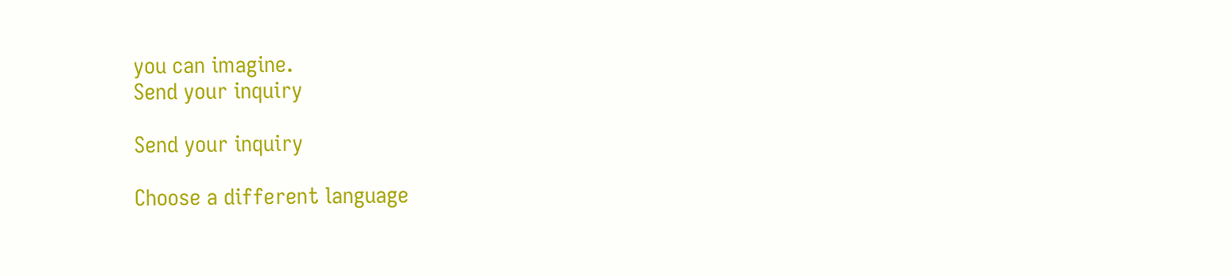you can imagine.
Send your inquiry

Send your inquiry

Choose a different language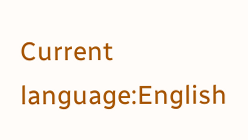Current language:English